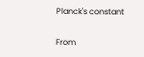Planck's constant

From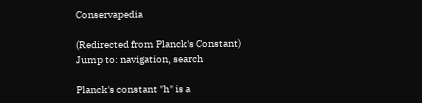Conservapedia

(Redirected from Planck's Constant)
Jump to: navigation, search

Planck's constant "h" is a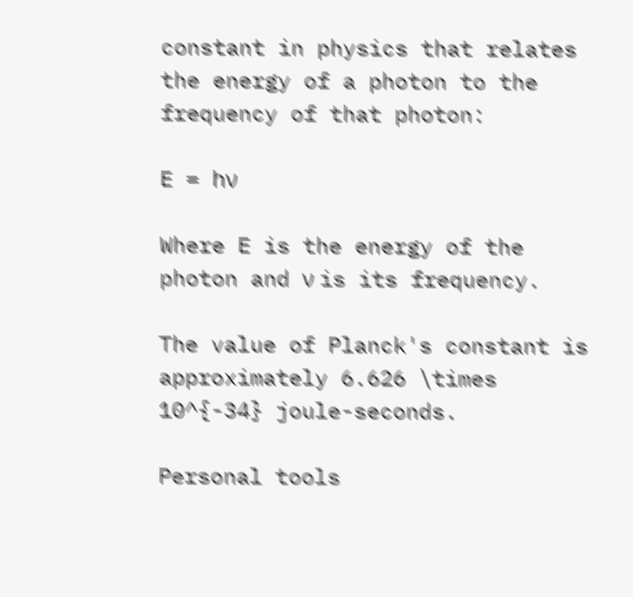constant in physics that relates the energy of a photon to the frequency of that photon:

E = hν

Where E is the energy of the photon and ν is its frequency.

The value of Planck's constant is approximately 6.626 \times 10^{-34} joule-seconds.

Personal tools